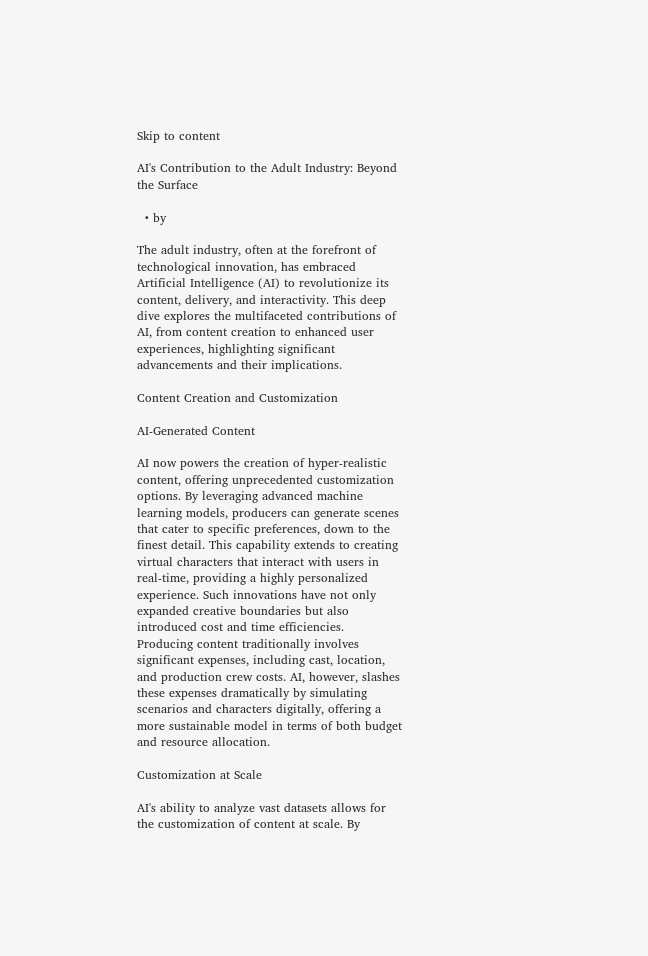Skip to content

AI's Contribution to the Adult Industry: Beyond the Surface

  • by

The adult industry, often at the forefront of technological innovation, has embraced Artificial Intelligence (AI) to revolutionize its content, delivery, and interactivity. This deep dive explores the multifaceted contributions of AI, from content creation to enhanced user experiences, highlighting significant advancements and their implications.

Content Creation and Customization

AI-Generated Content

AI now powers the creation of hyper-realistic content, offering unprecedented customization options. By leveraging advanced machine learning models, producers can generate scenes that cater to specific preferences, down to the finest detail. This capability extends to creating virtual characters that interact with users in real-time, providing a highly personalized experience. Such innovations have not only expanded creative boundaries but also introduced cost and time efficiencies. Producing content traditionally involves significant expenses, including cast, location, and production crew costs. AI, however, slashes these expenses dramatically by simulating scenarios and characters digitally, offering a more sustainable model in terms of both budget and resource allocation.

Customization at Scale

AI's ability to analyze vast datasets allows for the customization of content at scale. By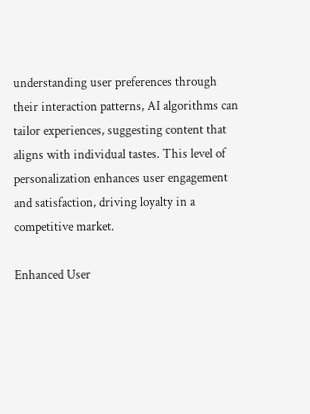understanding user preferences through their interaction patterns, AI algorithms can tailor experiences, suggesting content that aligns with individual tastes. This level of personalization enhances user engagement and satisfaction, driving loyalty in a competitive market.

Enhanced User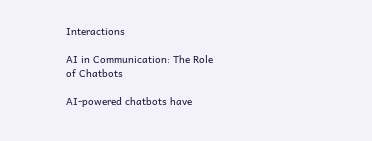Interactions

AI in Communication: The Role of Chatbots

AI-powered chatbots have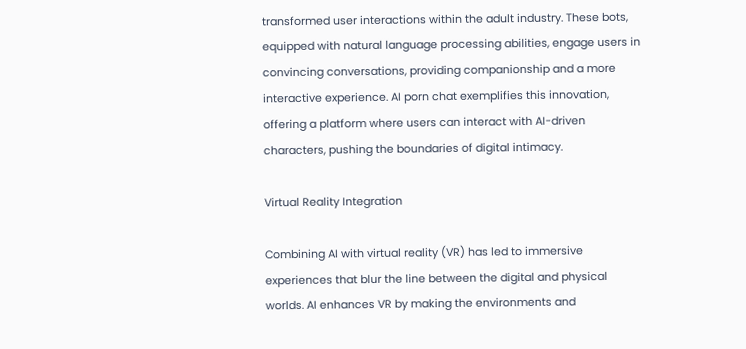transformed user interactions within the adult industry. These bots, equipped with natural language processing abilities, engage users in convincing conversations, providing companionship and a more interactive experience. AI porn chat exemplifies this innovation, offering a platform where users can interact with AI-driven characters, pushing the boundaries of digital intimacy.

Virtual Reality Integration

Combining AI with virtual reality (VR) has led to immersive experiences that blur the line between the digital and physical worlds. AI enhances VR by making the environments and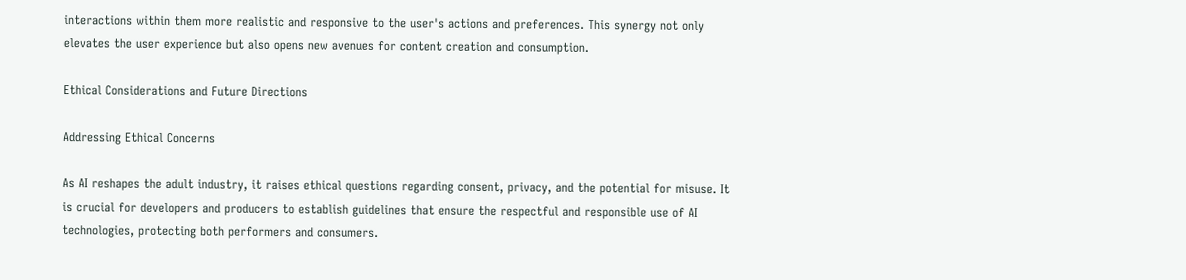interactions within them more realistic and responsive to the user's actions and preferences. This synergy not only elevates the user experience but also opens new avenues for content creation and consumption.

Ethical Considerations and Future Directions

Addressing Ethical Concerns

As AI reshapes the adult industry, it raises ethical questions regarding consent, privacy, and the potential for misuse. It is crucial for developers and producers to establish guidelines that ensure the respectful and responsible use of AI technologies, protecting both performers and consumers.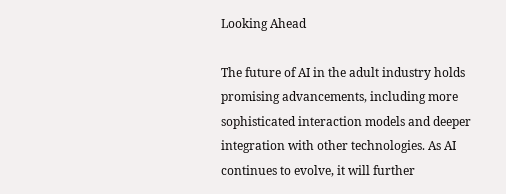Looking Ahead

The future of AI in the adult industry holds promising advancements, including more sophisticated interaction models and deeper integration with other technologies. As AI continues to evolve, it will further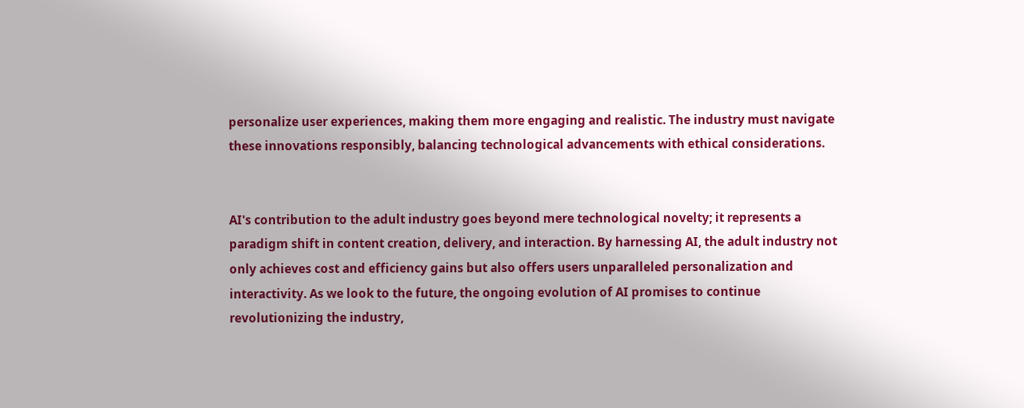personalize user experiences, making them more engaging and realistic. The industry must navigate these innovations responsibly, balancing technological advancements with ethical considerations.


AI's contribution to the adult industry goes beyond mere technological novelty; it represents a paradigm shift in content creation, delivery, and interaction. By harnessing AI, the adult industry not only achieves cost and efficiency gains but also offers users unparalleled personalization and interactivity. As we look to the future, the ongoing evolution of AI promises to continue revolutionizing the industry,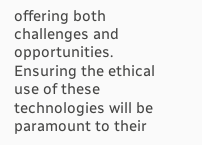offering both challenges and opportunities. Ensuring the ethical use of these technologies will be paramount to their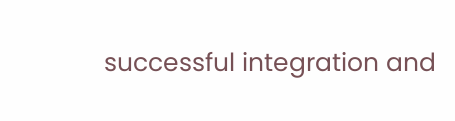successful integration and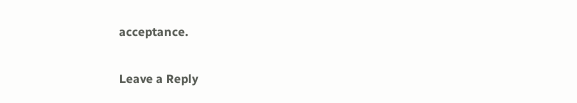acceptance.

Leave a Reply